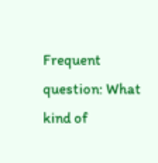Frequent question: What kind of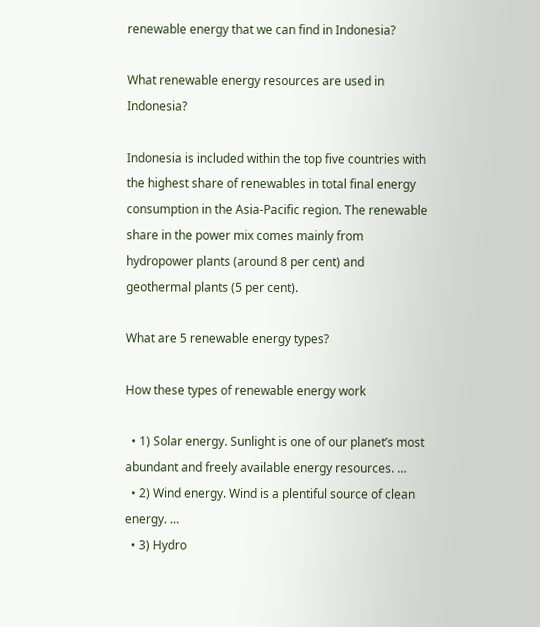renewable energy that we can find in Indonesia?

What renewable energy resources are used in Indonesia?

Indonesia is included within the top five countries with the highest share of renewables in total final energy consumption in the Asia-Pacific region. The renewable share in the power mix comes mainly from hydropower plants (around 8 per cent) and geothermal plants (5 per cent).

What are 5 renewable energy types?

How these types of renewable energy work

  • 1) Solar energy. Sunlight is one of our planet’s most abundant and freely available energy resources. …
  • 2) Wind energy. Wind is a plentiful source of clean energy. …
  • 3) Hydro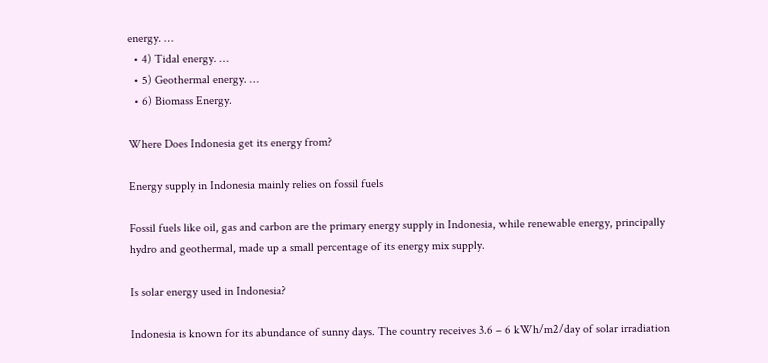energy. …
  • 4) Tidal energy. …
  • 5) Geothermal energy. …
  • 6) Biomass Energy.

Where Does Indonesia get its energy from?

Energy supply in Indonesia mainly relies on fossil fuels

Fossil fuels like oil, gas and carbon are the primary energy supply in Indonesia, while renewable energy, principally hydro and geothermal, made up a small percentage of its energy mix supply.

Is solar energy used in Indonesia?

Indonesia is known for its abundance of sunny days. The country receives 3.6 – 6 kWh/m2/day of solar irradiation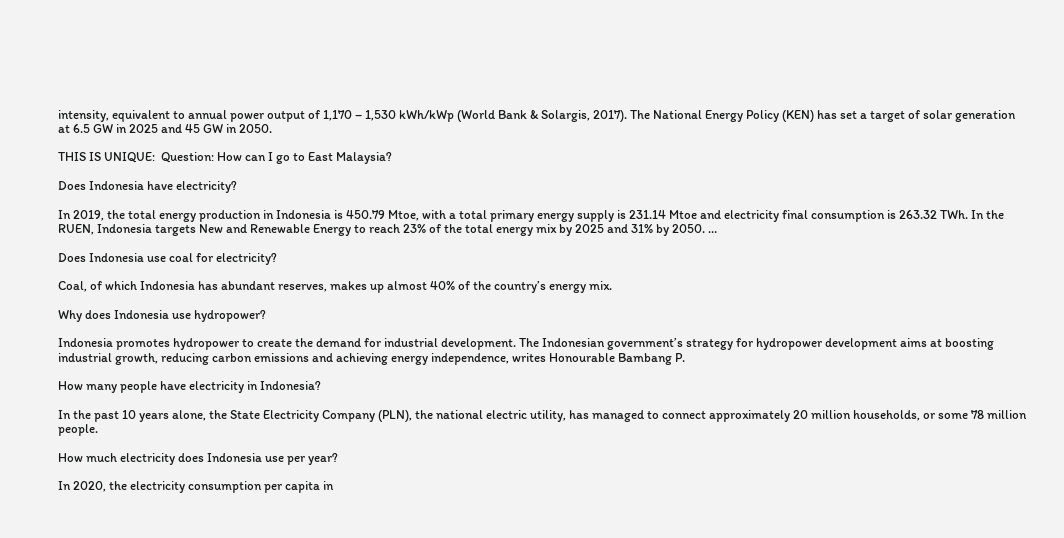intensity, equivalent to annual power output of 1,170 – 1,530 kWh/kWp (World Bank & Solargis, 2017). The National Energy Policy (KEN) has set a target of solar generation at 6.5 GW in 2025 and 45 GW in 2050.

THIS IS UNIQUE:  Question: How can I go to East Malaysia?

Does Indonesia have electricity?

In 2019, the total energy production in Indonesia is 450.79 Mtoe, with a total primary energy supply is 231.14 Mtoe and electricity final consumption is 263.32 TWh. In the RUEN, Indonesia targets New and Renewable Energy to reach 23% of the total energy mix by 2025 and 31% by 2050. …

Does Indonesia use coal for electricity?

Coal, of which Indonesia has abundant reserves, makes up almost 40% of the country’s energy mix.

Why does Indonesia use hydropower?

Indonesia promotes hydropower to create the demand for industrial development. The Indonesian government’s strategy for hydropower development aims at boosting industrial growth, reducing carbon emissions and achieving energy independence, writes Honourable Bambang P.

How many people have electricity in Indonesia?

In the past 10 years alone, the State Electricity Company (PLN), the national electric utility, has managed to connect approximately 20 million households, or some 78 million people.

How much electricity does Indonesia use per year?

In 2020, the electricity consumption per capita in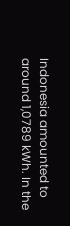Indonesia amounted to around 1,0789 kWh. In the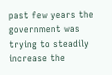past few years the government was trying to steadily increase the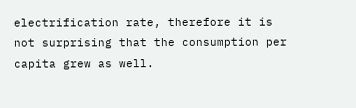electrification rate, therefore it is not surprising that the consumption per capita grew as well.